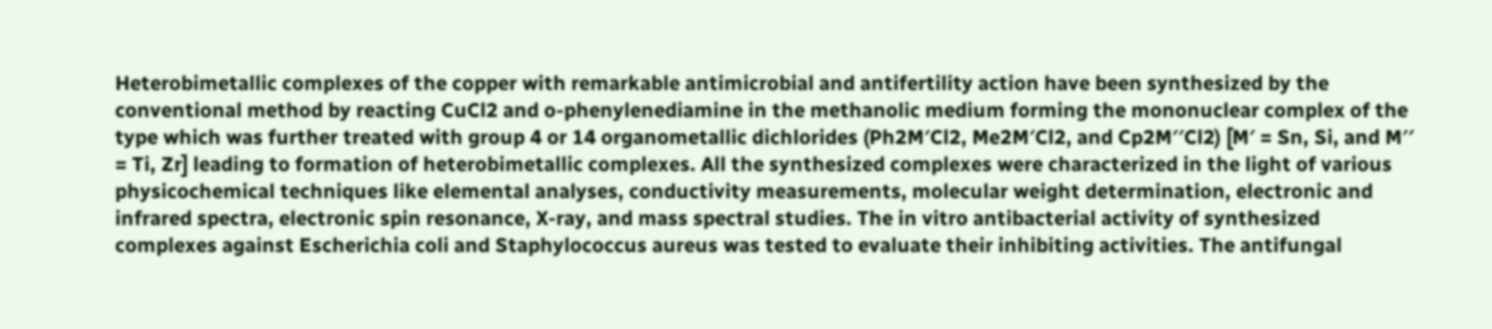Heterobimetallic complexes of the copper with remarkable antimicrobial and antifertility action have been synthesized by the conventional method by reacting CuCl2 and o-phenylenediamine in the methanolic medium forming the mononuclear complex of the type which was further treated with group 4 or 14 organometallic dichlorides (Ph2M′Cl2, Me2M′Cl2, and Cp2M′′Cl2) [M′ = Sn, Si, and M′′ = Ti, Zr] leading to formation of heterobimetallic complexes. All the synthesized complexes were characterized in the light of various physicochemical techniques like elemental analyses, conductivity measurements, molecular weight determination, electronic and infrared spectra, electronic spin resonance, X-ray, and mass spectral studies. The in vitro antibacterial activity of synthesized complexes against Escherichia coli and Staphylococcus aureus was tested to evaluate their inhibiting activities. The antifungal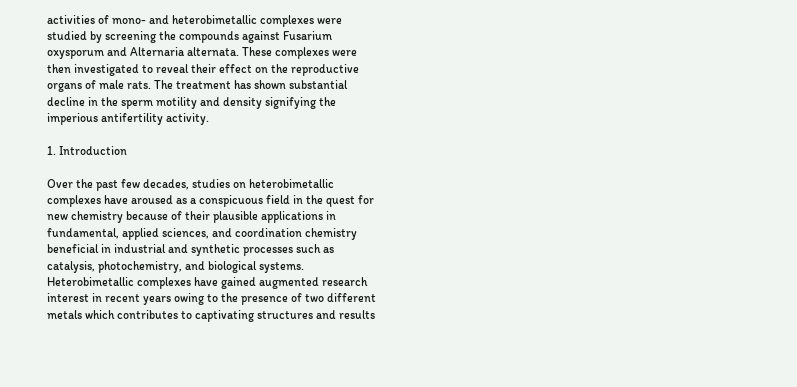activities of mono- and heterobimetallic complexes were studied by screening the compounds against Fusarium oxysporum and Alternaria alternata. These complexes were then investigated to reveal their effect on the reproductive organs of male rats. The treatment has shown substantial decline in the sperm motility and density signifying the imperious antifertility activity.

1. Introduction

Over the past few decades, studies on heterobimetallic complexes have aroused as a conspicuous field in the quest for new chemistry because of their plausible applications in fundamental, applied sciences, and coordination chemistry beneficial in industrial and synthetic processes such as catalysis, photochemistry, and biological systems. Heterobimetallic complexes have gained augmented research interest in recent years owing to the presence of two different metals which contributes to captivating structures and results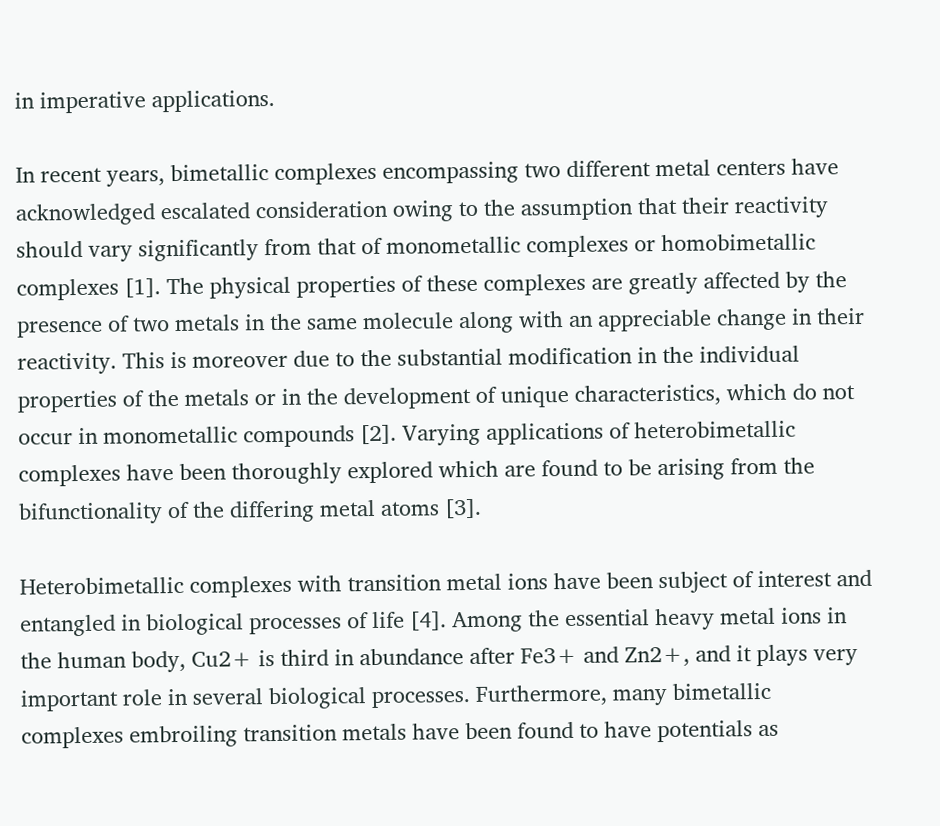in imperative applications.

In recent years, bimetallic complexes encompassing two different metal centers have acknowledged escalated consideration owing to the assumption that their reactivity should vary significantly from that of monometallic complexes or homobimetallic complexes [1]. The physical properties of these complexes are greatly affected by the presence of two metals in the same molecule along with an appreciable change in their reactivity. This is moreover due to the substantial modification in the individual properties of the metals or in the development of unique characteristics, which do not occur in monometallic compounds [2]. Varying applications of heterobimetallic complexes have been thoroughly explored which are found to be arising from the bifunctionality of the differing metal atoms [3].

Heterobimetallic complexes with transition metal ions have been subject of interest and entangled in biological processes of life [4]. Among the essential heavy metal ions in the human body, Cu2+ is third in abundance after Fe3+ and Zn2+, and it plays very important role in several biological processes. Furthermore, many bimetallic complexes embroiling transition metals have been found to have potentials as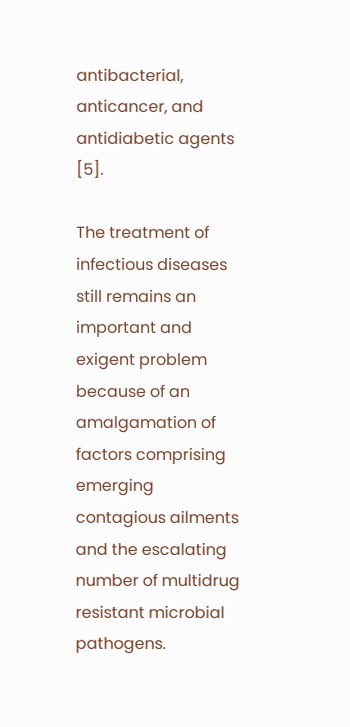antibacterial, anticancer, and antidiabetic agents [5].

The treatment of infectious diseases still remains an important and exigent problem because of an amalgamation of factors comprising emerging contagious ailments and the escalating number of multidrug resistant microbial pathogens.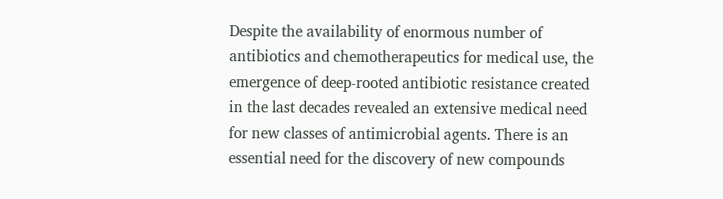Despite the availability of enormous number of antibiotics and chemotherapeutics for medical use, the emergence of deep-rooted antibiotic resistance created in the last decades revealed an extensive medical need for new classes of antimicrobial agents. There is an essential need for the discovery of new compounds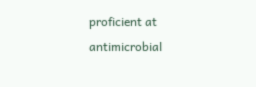proficient at antimicrobial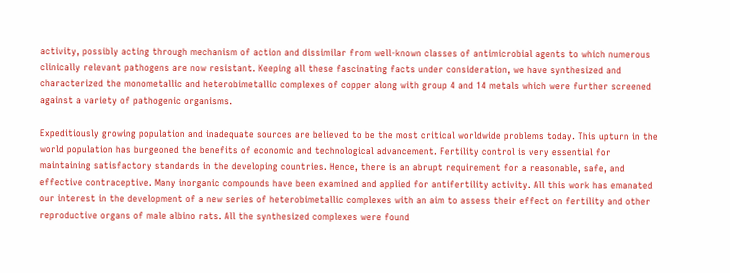activity, possibly acting through mechanism of action and dissimilar from well-known classes of antimicrobial agents to which numerous clinically relevant pathogens are now resistant. Keeping all these fascinating facts under consideration, we have synthesized and characterized the monometallic and heterobimetallic complexes of copper along with group 4 and 14 metals which were further screened against a variety of pathogenic organisms.

Expeditiously growing population and inadequate sources are believed to be the most critical worldwide problems today. This upturn in the world population has burgeoned the benefits of economic and technological advancement. Fertility control is very essential for maintaining satisfactory standards in the developing countries. Hence, there is an abrupt requirement for a reasonable, safe, and effective contraceptive. Many inorganic compounds have been examined and applied for antifertility activity. All this work has emanated our interest in the development of a new series of heterobimetallic complexes with an aim to assess their effect on fertility and other reproductive organs of male albino rats. All the synthesized complexes were found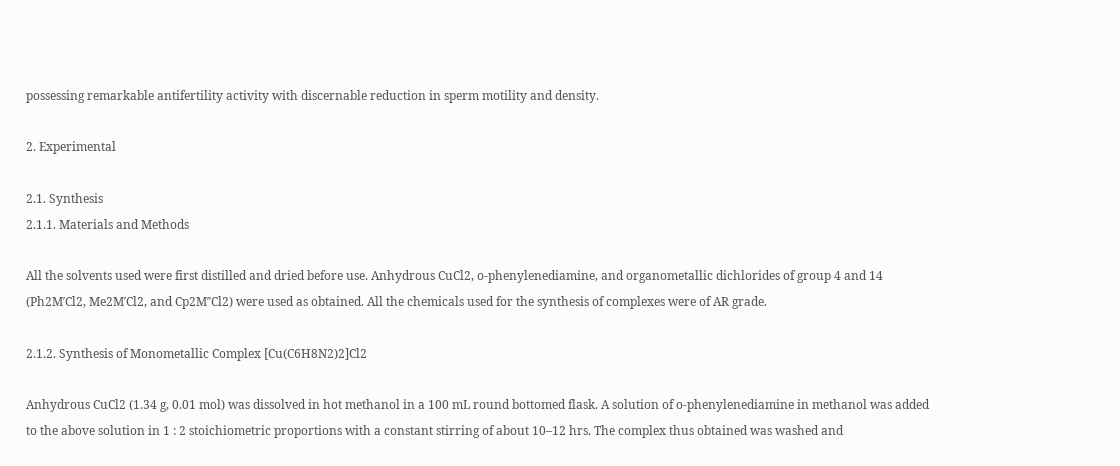possessing remarkable antifertility activity with discernable reduction in sperm motility and density.

2. Experimental

2.1. Synthesis
2.1.1. Materials and Methods

All the solvents used were first distilled and dried before use. Anhydrous CuCl2, o-phenylenediamine, and organometallic dichlorides of group 4 and 14 (Ph2M′Cl2, Me2M′Cl2, and Cp2M′′Cl2) were used as obtained. All the chemicals used for the synthesis of complexes were of AR grade.

2.1.2. Synthesis of Monometallic Complex [Cu(C6H8N2)2]Cl2

Anhydrous CuCl2 (1.34 g, 0.01 mol) was dissolved in hot methanol in a 100 mL round bottomed flask. A solution of o-phenylenediamine in methanol was added to the above solution in 1 : 2 stoichiometric proportions with a constant stirring of about 10–12 hrs. The complex thus obtained was washed and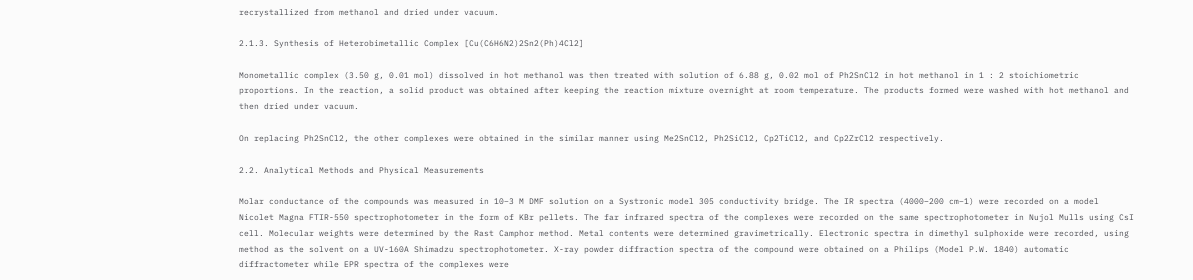recrystallized from methanol and dried under vacuum.

2.1.3. Synthesis of Heterobimetallic Complex [Cu(C6H6N2)2Sn2(Ph)4Cl2]

Monometallic complex (3.50 g, 0.01 mol) dissolved in hot methanol was then treated with solution of 6.88 g, 0.02 mol of Ph2SnCl2 in hot methanol in 1 : 2 stoichiometric proportions. In the reaction, a solid product was obtained after keeping the reaction mixture overnight at room temperature. The products formed were washed with hot methanol and then dried under vacuum.

On replacing Ph2SnCl2, the other complexes were obtained in the similar manner using Me2SnCl2, Ph2SiCl2, Cp2TiCl2, and Cp2ZrCl2 respectively.

2.2. Analytical Methods and Physical Measurements

Molar conductance of the compounds was measured in 10−3 M DMF solution on a Systronic model 305 conductivity bridge. The IR spectra (4000–200 cm−1) were recorded on a model Nicolet Magna FTIR-550 spectrophotometer in the form of KBr pellets. The far infrared spectra of the complexes were recorded on the same spectrophotometer in Nujol Mulls using CsI cell. Molecular weights were determined by the Rast Camphor method. Metal contents were determined gravimetrically. Electronic spectra in dimethyl sulphoxide were recorded, using method as the solvent on a UV-160A Shimadzu spectrophotometer. X-ray powder diffraction spectra of the compound were obtained on a Philips (Model P.W. 1840) automatic diffractometer while EPR spectra of the complexes were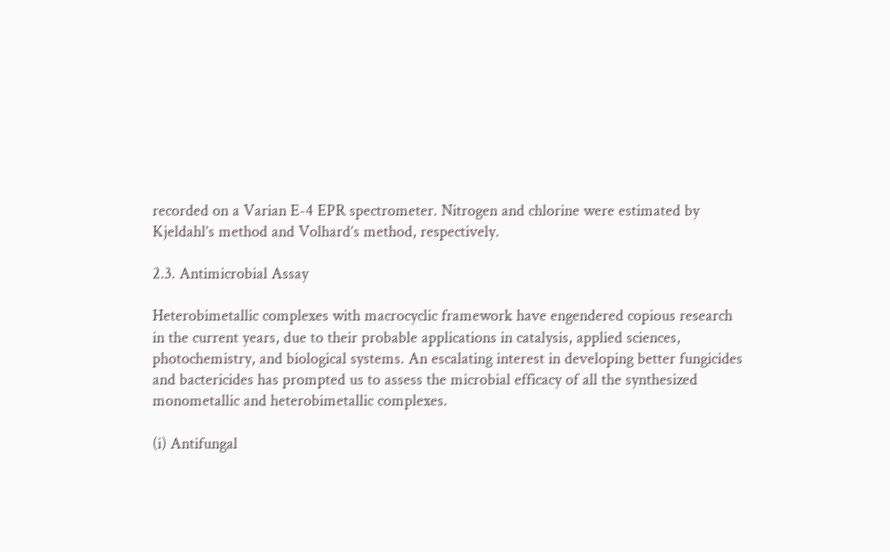recorded on a Varian E-4 EPR spectrometer. Nitrogen and chlorine were estimated by Kjeldahl’s method and Volhard’s method, respectively.

2.3. Antimicrobial Assay

Heterobimetallic complexes with macrocyclic framework have engendered copious research in the current years, due to their probable applications in catalysis, applied sciences, photochemistry, and biological systems. An escalating interest in developing better fungicides and bactericides has prompted us to assess the microbial efficacy of all the synthesized monometallic and heterobimetallic complexes.

(i) Antifungal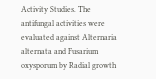Activity Studies. The antifungal activities were evaluated against Alternaria alternata and Fusarium oxysporum by Radial growth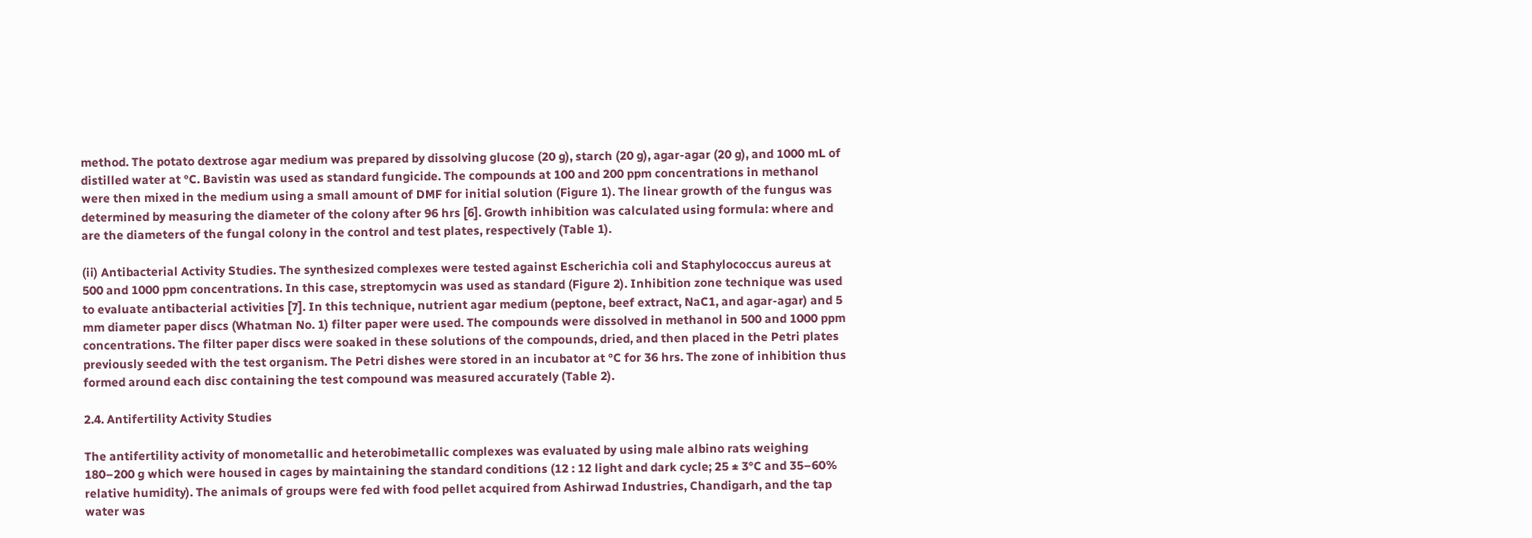method. The potato dextrose agar medium was prepared by dissolving glucose (20 g), starch (20 g), agar-agar (20 g), and 1000 mL of distilled water at °C. Bavistin was used as standard fungicide. The compounds at 100 and 200 ppm concentrations in methanol were then mixed in the medium using a small amount of DMF for initial solution (Figure 1). The linear growth of the fungus was determined by measuring the diameter of the colony after 96 hrs [6]. Growth inhibition was calculated using formula: where and are the diameters of the fungal colony in the control and test plates, respectively (Table 1).

(ii) Antibacterial Activity Studies. The synthesized complexes were tested against Escherichia coli and Staphylococcus aureus at 500 and 1000 ppm concentrations. In this case, streptomycin was used as standard (Figure 2). Inhibition zone technique was used to evaluate antibacterial activities [7]. In this technique, nutrient agar medium (peptone, beef extract, NaC1, and agar-agar) and 5 mm diameter paper discs (Whatman No. 1) filter paper were used. The compounds were dissolved in methanol in 500 and 1000 ppm concentrations. The filter paper discs were soaked in these solutions of the compounds, dried, and then placed in the Petri plates previously seeded with the test organism. The Petri dishes were stored in an incubator at °C for 36 hrs. The zone of inhibition thus formed around each disc containing the test compound was measured accurately (Table 2).

2.4. Antifertility Activity Studies

The antifertility activity of monometallic and heterobimetallic complexes was evaluated by using male albino rats weighing 180–200 g which were housed in cages by maintaining the standard conditions (12 : 12 light and dark cycle; 25 ± 3°C and 35–60% relative humidity). The animals of groups were fed with food pellet acquired from Ashirwad Industries, Chandigarh, and the tap water was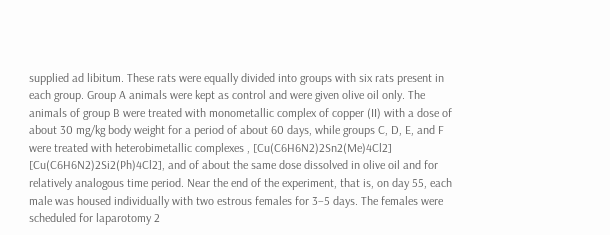supplied ad libitum. These rats were equally divided into groups with six rats present in each group. Group A animals were kept as control and were given olive oil only. The animals of group B were treated with monometallic complex of copper (II) with a dose of about 30 mg/kg body weight for a period of about 60 days, while groups C, D, E, and F were treated with heterobimetallic complexes , [Cu(C6H6N2)2Sn2(Me)4Cl2] [Cu(C6H6N2)2Si2(Ph)4Cl2], and of about the same dose dissolved in olive oil and for relatively analogous time period. Near the end of the experiment, that is, on day 55, each male was housed individually with two estrous females for 3–5 days. The females were scheduled for laparotomy 2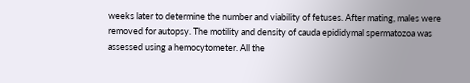weeks later to determine the number and viability of fetuses. After mating, males were removed for autopsy. The motility and density of cauda epididymal spermatozoa was assessed using a hemocytometer. All the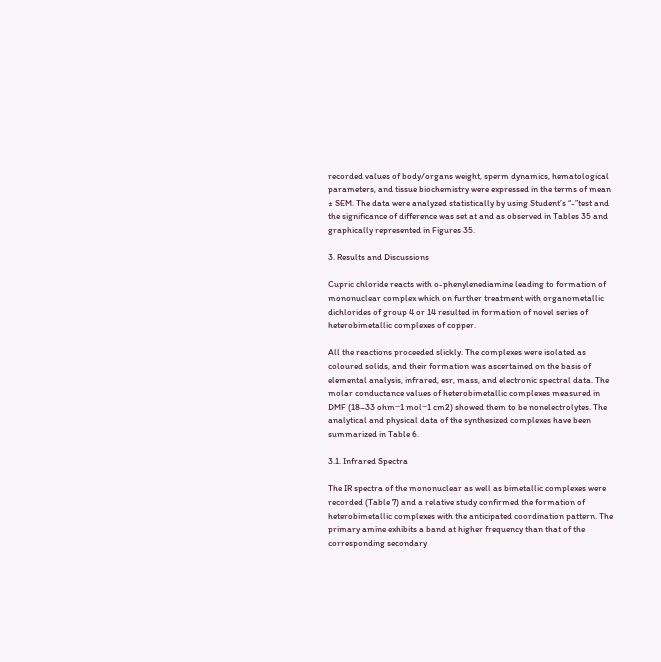recorded values of body/organs weight, sperm dynamics, hematological parameters, and tissue biochemistry were expressed in the terms of mean ± SEM. The data were analyzed statistically by using Student’s “-”test and the significance of difference was set at and as observed in Tables 35 and graphically represented in Figures 35.

3. Results and Discussions

Cupric chloride reacts with o-phenylenediamine leading to formation of mononuclear complex which on further treatment with organometallic dichlorides of group 4 or 14 resulted in formation of novel series of heterobimetallic complexes of copper.

All the reactions proceeded slickly. The complexes were isolated as coloured solids, and their formation was ascertained on the basis of elemental analysis, infrared, esr, mass, and electronic spectral data. The molar conductance values of heterobimetallic complexes measured in DMF (18–33 ohm−1 mol−1 cm2) showed them to be nonelectrolytes. The analytical and physical data of the synthesized complexes have been summarized in Table 6.

3.1. Infrared Spectra

The IR spectra of the mononuclear as well as bimetallic complexes were recorded (Table 7) and a relative study confirmed the formation of heterobimetallic complexes with the anticipated coordination pattern. The primary amine exhibits a band at higher frequency than that of the corresponding secondary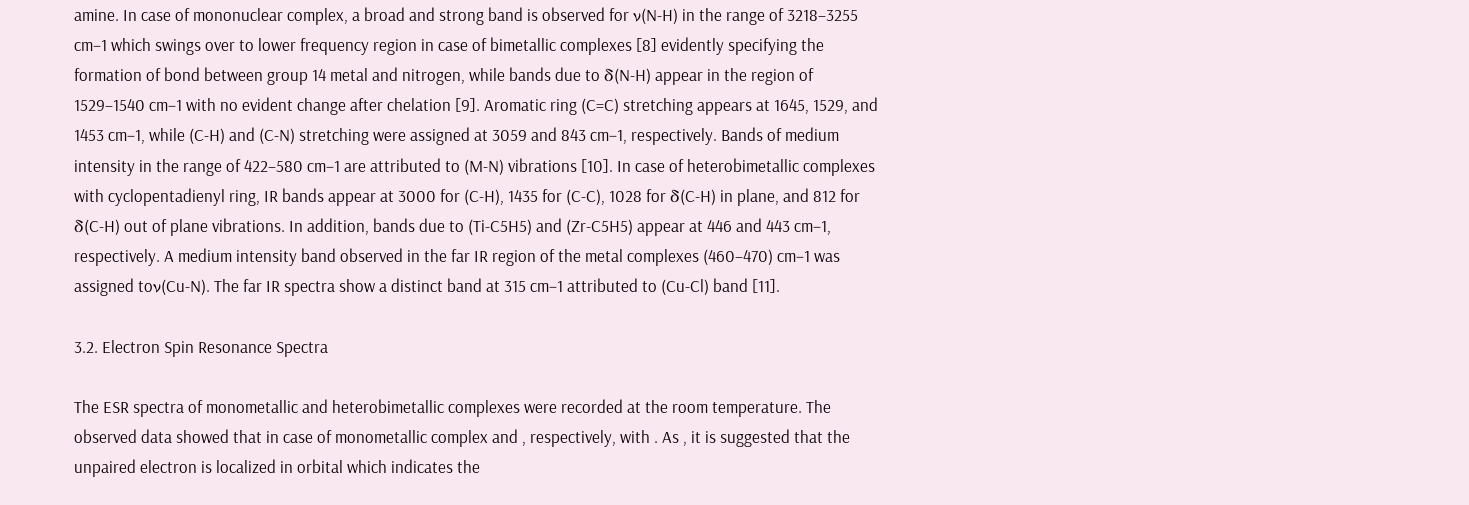amine. In case of mononuclear complex, a broad and strong band is observed for ν(N-H) in the range of 3218–3255 cm−1 which swings over to lower frequency region in case of bimetallic complexes [8] evidently specifying the formation of bond between group 14 metal and nitrogen, while bands due to δ(N-H) appear in the region of 1529–1540 cm−1 with no evident change after chelation [9]. Aromatic ring (C=C) stretching appears at 1645, 1529, and 1453 cm−1, while (C-H) and (C-N) stretching were assigned at 3059 and 843 cm−1, respectively. Bands of medium intensity in the range of 422–580 cm−1 are attributed to (M-N) vibrations [10]. In case of heterobimetallic complexes with cyclopentadienyl ring, IR bands appear at 3000 for (C-H), 1435 for (C-C), 1028 for δ(C-H) in plane, and 812 for δ(C-H) out of plane vibrations. In addition, bands due to (Ti-C5H5) and (Zr-C5H5) appear at 446 and 443 cm−1, respectively. A medium intensity band observed in the far IR region of the metal complexes (460–470) cm−1 was assigned toν(Cu-N). The far IR spectra show a distinct band at 315 cm−1 attributed to (Cu-Cl) band [11].

3.2. Electron Spin Resonance Spectra

The ESR spectra of monometallic and heterobimetallic complexes were recorded at the room temperature. The observed data showed that in case of monometallic complex and , respectively, with . As , it is suggested that the unpaired electron is localized in orbital which indicates the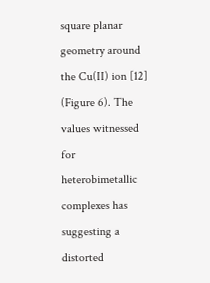square planar geometry around the Cu(II) ion [12] (Figure 6). The values witnessed for heterobimetallic complexes has suggesting a distorted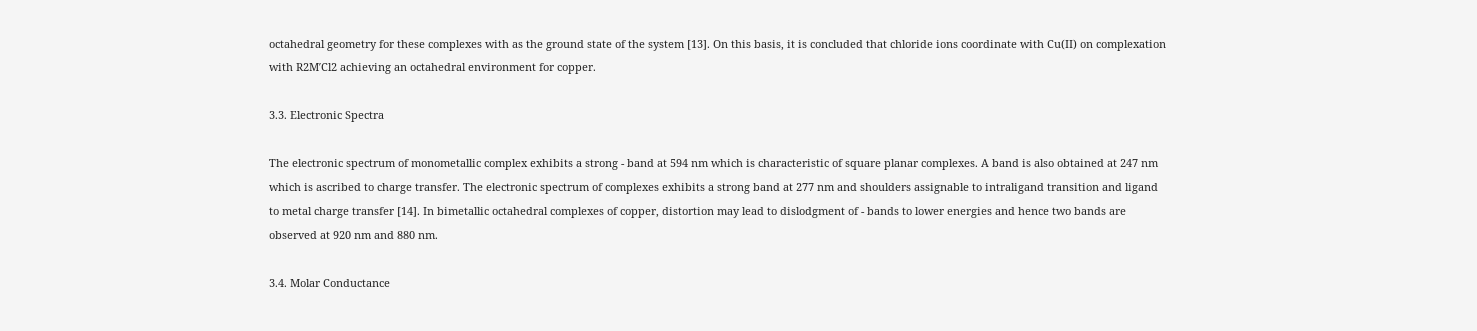octahedral geometry for these complexes with as the ground state of the system [13]. On this basis, it is concluded that chloride ions coordinate with Cu(II) on complexation with R2M′Cl2 achieving an octahedral environment for copper.

3.3. Electronic Spectra

The electronic spectrum of monometallic complex exhibits a strong - band at 594 nm which is characteristic of square planar complexes. A band is also obtained at 247 nm which is ascribed to charge transfer. The electronic spectrum of complexes exhibits a strong band at 277 nm and shoulders assignable to intraligand transition and ligand to metal charge transfer [14]. In bimetallic octahedral complexes of copper, distortion may lead to dislodgment of - bands to lower energies and hence two bands are observed at 920 nm and 880 nm.

3.4. Molar Conductance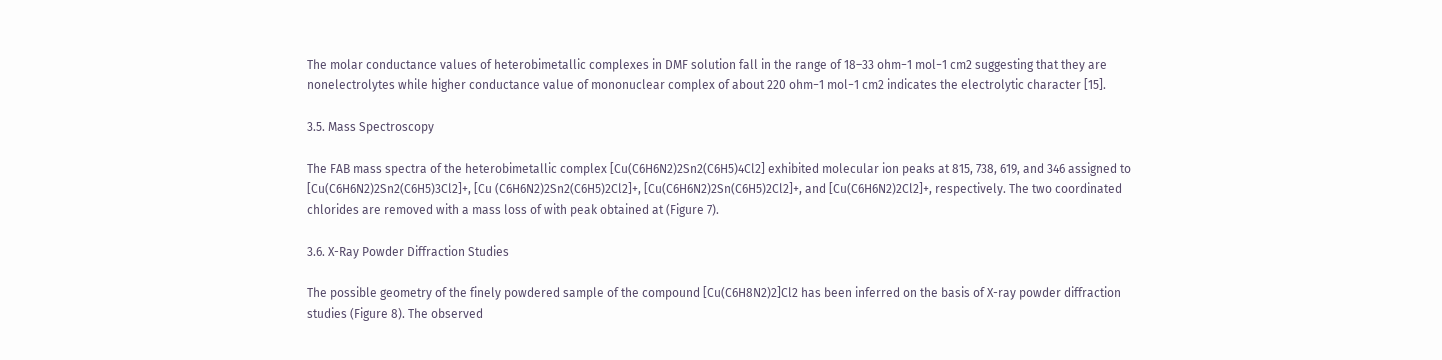The molar conductance values of heterobimetallic complexes in DMF solution fall in the range of 18–33 ohm−1 mol−1 cm2 suggesting that they are nonelectrolytes while higher conductance value of mononuclear complex of about 220 ohm−1 mol−1 cm2 indicates the electrolytic character [15].

3.5. Mass Spectroscopy

The FAB mass spectra of the heterobimetallic complex [Cu(C6H6N2)2Sn2(C6H5)4Cl2] exhibited molecular ion peaks at 815, 738, 619, and 346 assigned to [Cu(C6H6N2)2Sn2(C6H5)3Cl2]+, [Cu (C6H6N2)2Sn2(C6H5)2Cl2]+, [Cu(C6H6N2)2Sn(C6H5)2Cl2]+, and [Cu(C6H6N2)2Cl2]+, respectively. The two coordinated chlorides are removed with a mass loss of with peak obtained at (Figure 7).

3.6. X-Ray Powder Diffraction Studies

The possible geometry of the finely powdered sample of the compound [Cu(C6H8N2)2]Cl2 has been inferred on the basis of X-ray powder diffraction studies (Figure 8). The observed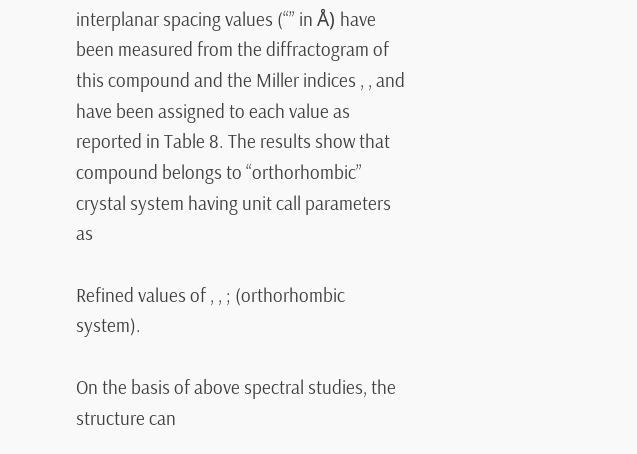interplanar spacing values (“” in Å) have been measured from the diffractogram of this compound and the Miller indices , , and have been assigned to each value as reported in Table 8. The results show that compound belongs to “orthorhombic” crystal system having unit call parameters as

Refined values of , , ; (orthorhombic system).

On the basis of above spectral studies, the structure can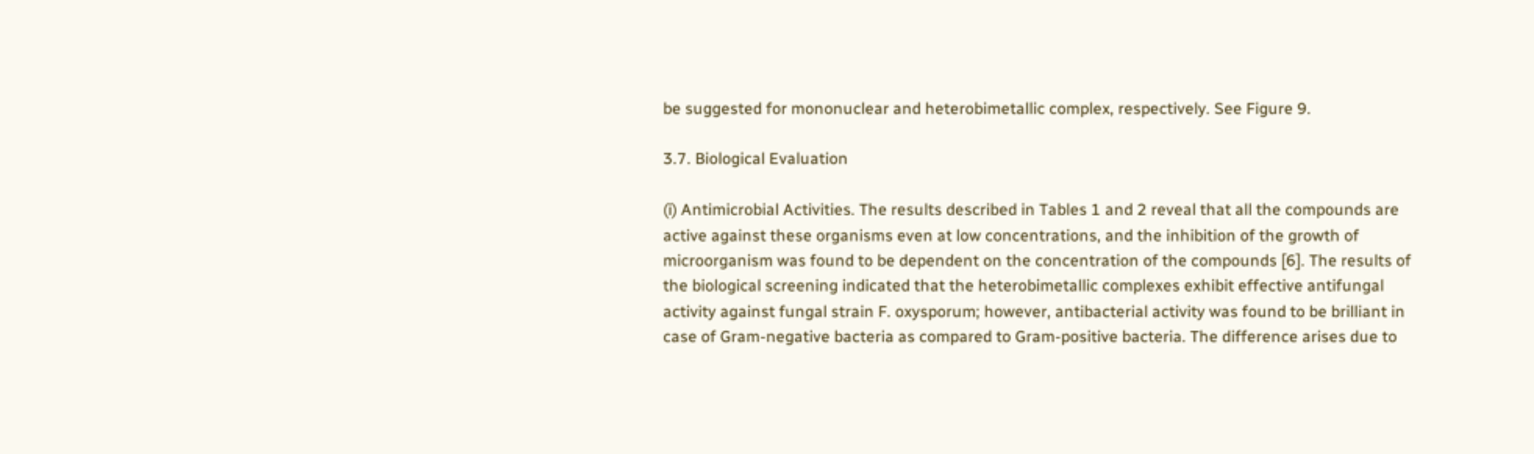be suggested for mononuclear and heterobimetallic complex, respectively. See Figure 9.

3.7. Biological Evaluation

(i) Antimicrobial Activities. The results described in Tables 1 and 2 reveal that all the compounds are active against these organisms even at low concentrations, and the inhibition of the growth of microorganism was found to be dependent on the concentration of the compounds [6]. The results of the biological screening indicated that the heterobimetallic complexes exhibit effective antifungal activity against fungal strain F. oxysporum; however, antibacterial activity was found to be brilliant in case of Gram-negative bacteria as compared to Gram-positive bacteria. The difference arises due to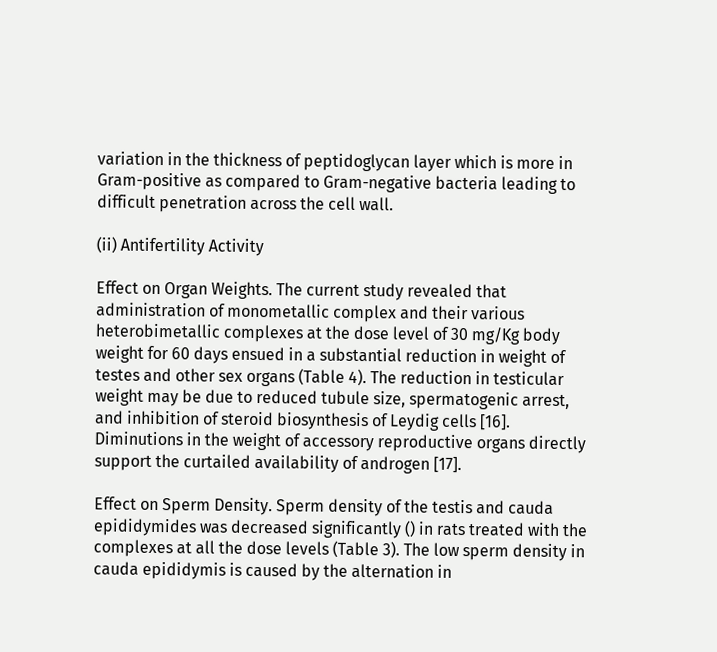variation in the thickness of peptidoglycan layer which is more in Gram-positive as compared to Gram-negative bacteria leading to difficult penetration across the cell wall.

(ii) Antifertility Activity

Effect on Organ Weights. The current study revealed that administration of monometallic complex and their various heterobimetallic complexes at the dose level of 30 mg/Kg body weight for 60 days ensued in a substantial reduction in weight of testes and other sex organs (Table 4). The reduction in testicular weight may be due to reduced tubule size, spermatogenic arrest, and inhibition of steroid biosynthesis of Leydig cells [16]. Diminutions in the weight of accessory reproductive organs directly support the curtailed availability of androgen [17].

Effect on Sperm Density. Sperm density of the testis and cauda epididymides was decreased significantly () in rats treated with the complexes at all the dose levels (Table 3). The low sperm density in cauda epididymis is caused by the alternation in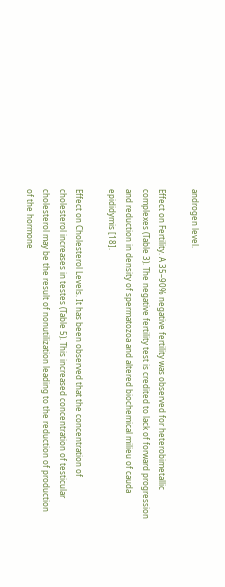androgen level.

Effect on Fertility. A 35–90% negative fertility was observed for heterobimetallic complexes (Table 3). The negative fertility test is credited to lack of forward progression and reduction in density of spermatozoa and altered biochemical milieu of cauda epididymis [18].

Effect on Cholesterol Levels. It has been observed that the concentration of cholesterol increases in testes (Table 5). This increased concentration of testicular cholesterol may be the result of nonutilization leading to the reduction of production of the hormone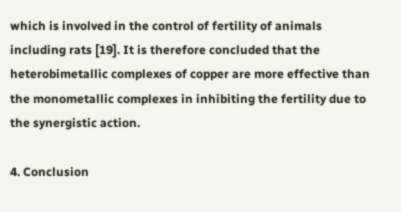which is involved in the control of fertility of animals including rats [19]. It is therefore concluded that the heterobimetallic complexes of copper are more effective than the monometallic complexes in inhibiting the fertility due to the synergistic action.

4. Conclusion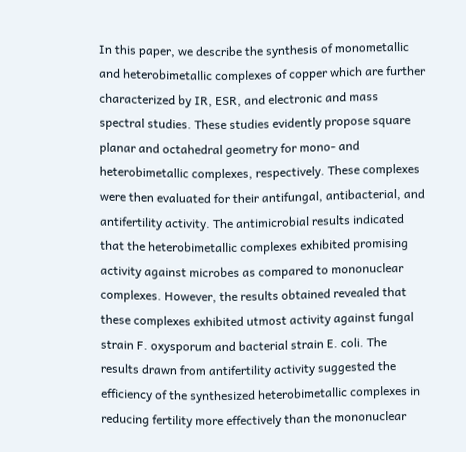In this paper, we describe the synthesis of monometallic and heterobimetallic complexes of copper which are further characterized by IR, ESR, and electronic and mass spectral studies. These studies evidently propose square planar and octahedral geometry for mono- and heterobimetallic complexes, respectively. These complexes were then evaluated for their antifungal, antibacterial, and antifertility activity. The antimicrobial results indicated that the heterobimetallic complexes exhibited promising activity against microbes as compared to mononuclear complexes. However, the results obtained revealed that these complexes exhibited utmost activity against fungal strain F. oxysporum and bacterial strain E. coli. The results drawn from antifertility activity suggested the efficiency of the synthesized heterobimetallic complexes in reducing fertility more effectively than the mononuclear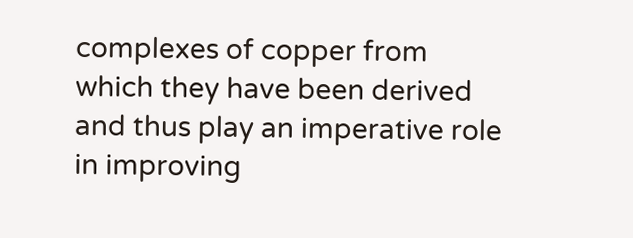complexes of copper from which they have been derived and thus play an imperative role in improving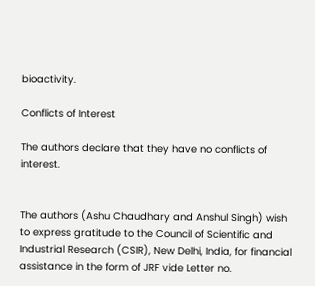bioactivity.

Conflicts of Interest

The authors declare that they have no conflicts of interest.


The authors (Ashu Chaudhary and Anshul Singh) wish to express gratitude to the Council of Scientific and Industrial Research (CSIR), New Delhi, India, for financial assistance in the form of JRF vide Letter no.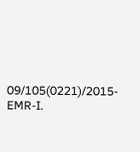09/105(0221)/2015-EMR-I.